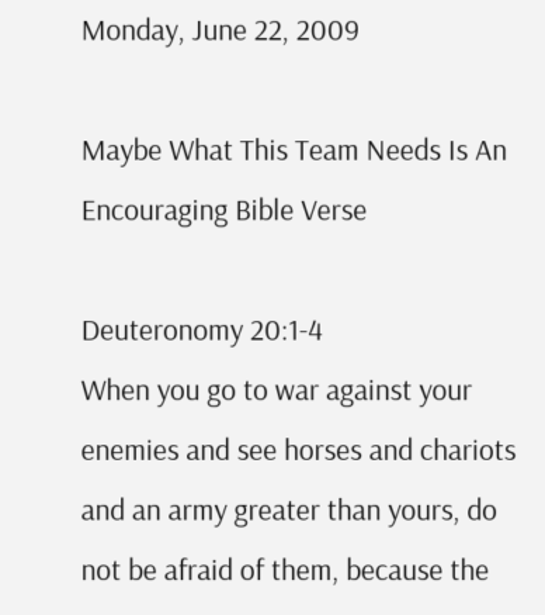Monday, June 22, 2009

Maybe What This Team Needs Is An Encouraging Bible Verse

Deuteronomy 20:1-4
When you go to war against your enemies and see horses and chariots and an army greater than yours, do not be afraid of them, because the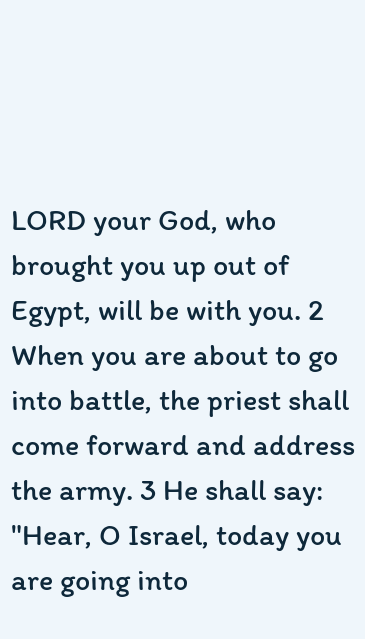LORD your God, who brought you up out of Egypt, will be with you. 2 When you are about to go into battle, the priest shall come forward and address the army. 3 He shall say: "Hear, O Israel, today you are going into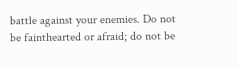battle against your enemies. Do not be fainthearted or afraid; do not be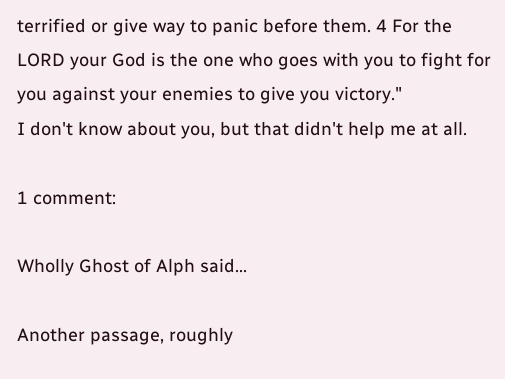terrified or give way to panic before them. 4 For the LORD your God is the one who goes with you to fight for you against your enemies to give you victory."
I don't know about you, but that didn't help me at all.

1 comment:

Wholly Ghost of Alph said...

Another passage, roughly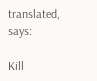translated, says:

Kill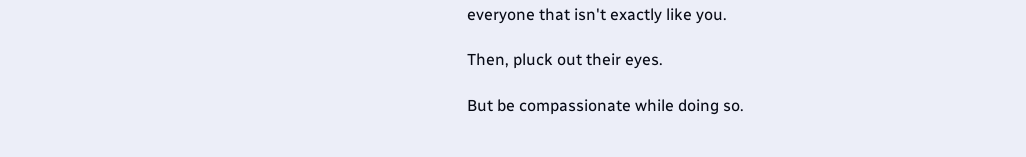everyone that isn't exactly like you.

Then, pluck out their eyes.

But be compassionate while doing so.